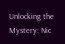Unlocking the Mystery: Nic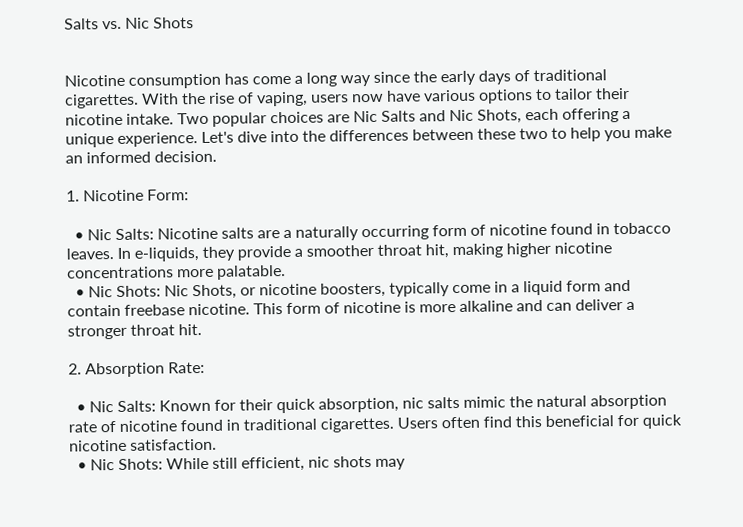Salts vs. Nic Shots


Nicotine consumption has come a long way since the early days of traditional cigarettes. With the rise of vaping, users now have various options to tailor their nicotine intake. Two popular choices are Nic Salts and Nic Shots, each offering a unique experience. Let's dive into the differences between these two to help you make an informed decision.

1. Nicotine Form:

  • Nic Salts: Nicotine salts are a naturally occurring form of nicotine found in tobacco leaves. In e-liquids, they provide a smoother throat hit, making higher nicotine concentrations more palatable.
  • Nic Shots: Nic Shots, or nicotine boosters, typically come in a liquid form and contain freebase nicotine. This form of nicotine is more alkaline and can deliver a stronger throat hit.

2. Absorption Rate:

  • Nic Salts: Known for their quick absorption, nic salts mimic the natural absorption rate of nicotine found in traditional cigarettes. Users often find this beneficial for quick nicotine satisfaction.
  • Nic Shots: While still efficient, nic shots may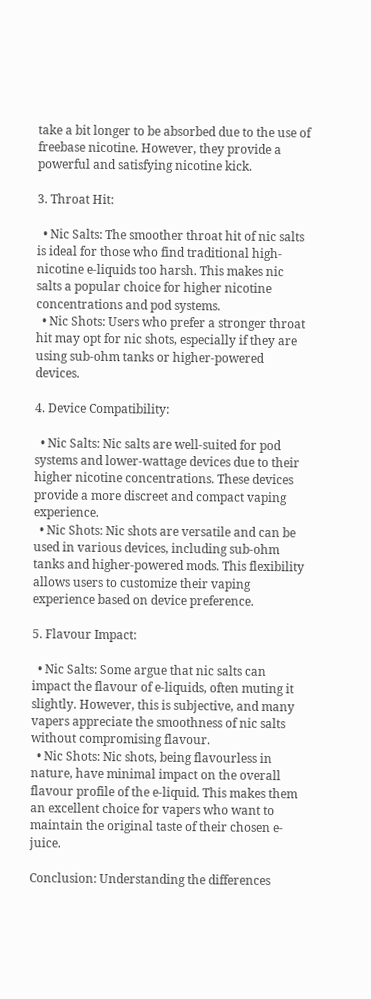take a bit longer to be absorbed due to the use of freebase nicotine. However, they provide a powerful and satisfying nicotine kick.

3. Throat Hit:

  • Nic Salts: The smoother throat hit of nic salts is ideal for those who find traditional high-nicotine e-liquids too harsh. This makes nic salts a popular choice for higher nicotine concentrations and pod systems.
  • Nic Shots: Users who prefer a stronger throat hit may opt for nic shots, especially if they are using sub-ohm tanks or higher-powered devices.

4. Device Compatibility:

  • Nic Salts: Nic salts are well-suited for pod systems and lower-wattage devices due to their higher nicotine concentrations. These devices provide a more discreet and compact vaping experience.
  • Nic Shots: Nic shots are versatile and can be used in various devices, including sub-ohm tanks and higher-powered mods. This flexibility allows users to customize their vaping experience based on device preference.

5. Flavour Impact:

  • Nic Salts: Some argue that nic salts can impact the flavour of e-liquids, often muting it slightly. However, this is subjective, and many vapers appreciate the smoothness of nic salts without compromising flavour.
  • Nic Shots: Nic shots, being flavourless in nature, have minimal impact on the overall flavour profile of the e-liquid. This makes them an excellent choice for vapers who want to maintain the original taste of their chosen e-juice.

Conclusion: Understanding the differences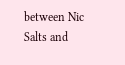between Nic Salts and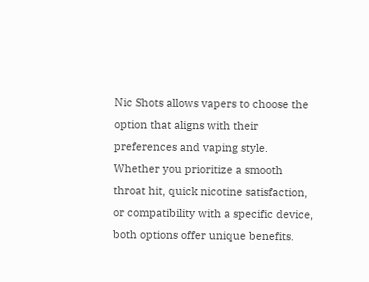Nic Shots allows vapers to choose the option that aligns with their preferences and vaping style. Whether you prioritize a smooth throat hit, quick nicotine satisfaction, or compatibility with a specific device, both options offer unique benefits.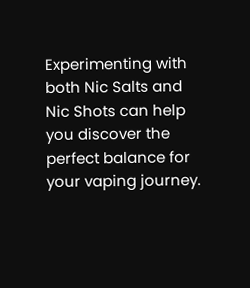Experimenting with both Nic Salts and Nic Shots can help you discover the perfect balance for your vaping journey.